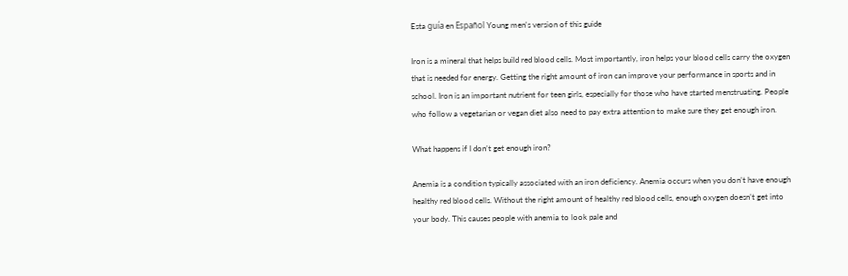Esta guía en Español Young men's version of this guide

Iron is a mineral that helps build red blood cells. Most importantly, iron helps your blood cells carry the oxygen that is needed for energy. Getting the right amount of iron can improve your performance in sports and in school. Iron is an important nutrient for teen girls, especially for those who have started menstruating. People who follow a vegetarian or vegan diet also need to pay extra attention to make sure they get enough iron.

What happens if I don’t get enough iron?

Anemia is a condition typically associated with an iron deficiency. Anemia occurs when you don’t have enough healthy red blood cells. Without the right amount of healthy red blood cells, enough oxygen doesn’t get into your body. This causes people with anemia to look pale and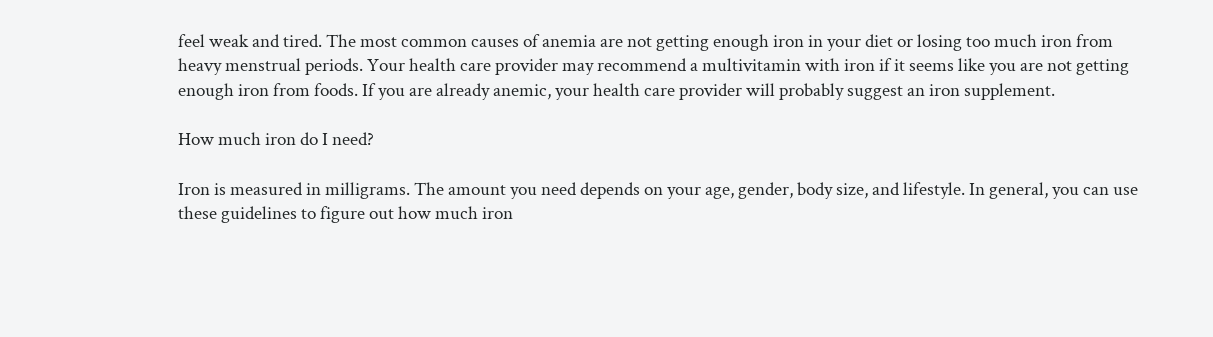feel weak and tired. The most common causes of anemia are not getting enough iron in your diet or losing too much iron from heavy menstrual periods. Your health care provider may recommend a multivitamin with iron if it seems like you are not getting enough iron from foods. If you are already anemic, your health care provider will probably suggest an iron supplement.

How much iron do I need?

Iron is measured in milligrams. The amount you need depends on your age, gender, body size, and lifestyle. In general, you can use these guidelines to figure out how much iron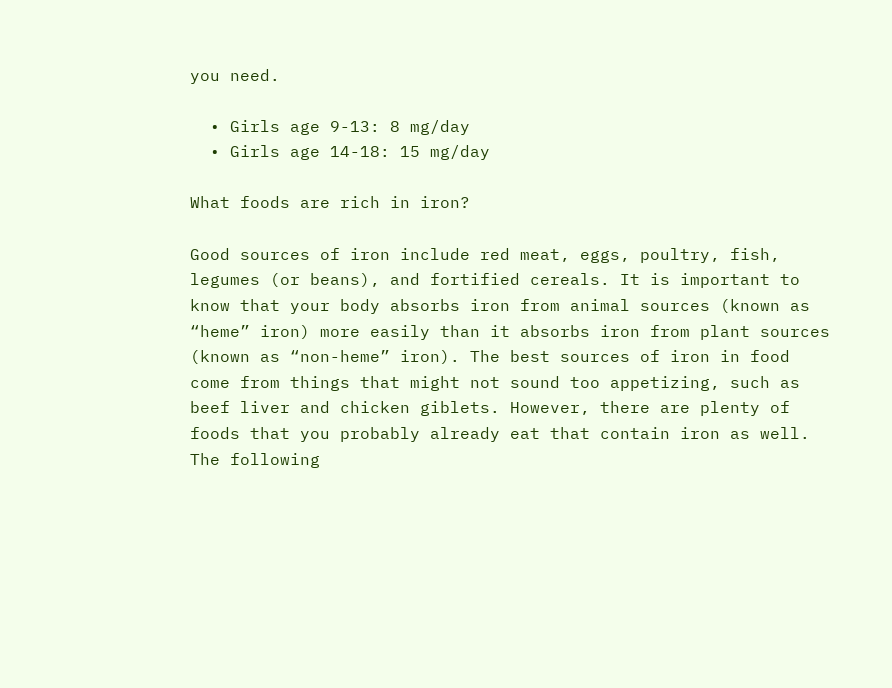you need.

  • Girls age 9-13: 8 mg/day
  • Girls age 14-18: 15 mg/day

What foods are rich in iron?

Good sources of iron include red meat, eggs, poultry, fish, legumes (or beans), and fortified cereals. It is important to know that your body absorbs iron from animal sources (known as “heme” iron) more easily than it absorbs iron from plant sources (known as “non-heme” iron). The best sources of iron in food come from things that might not sound too appetizing, such as beef liver and chicken giblets. However, there are plenty of foods that you probably already eat that contain iron as well. The following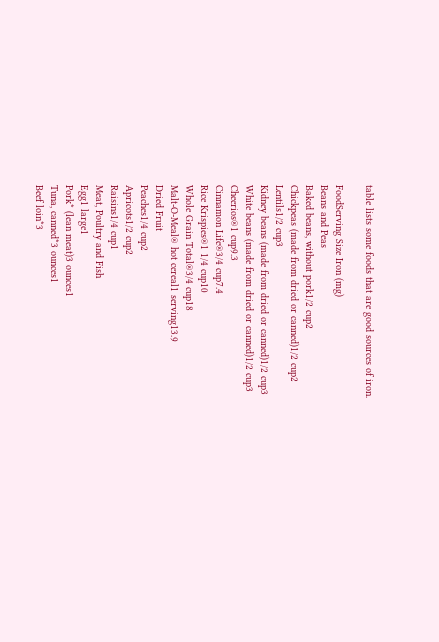table lists some foods that are good sources of iron.

FoodServing Size Iron (mg)
Beans and Peas
Baked beans, without pork1/2 cup2
Chickpeas (made from dried or canned)1/2 cup2
Lentils1/2 cup3
Kidney beans (made from dried or canned)1/2 cup3
White beans (made from dried or canned)1/2 cup3
Cheerios®1 cup9.3
Cinnamon Life®3/4 cup7.4
Rice Krispies®1 1/4 cup10
Whole Grain Total®3/4 cup18
Malt-O-Meal® hot cereal1 serving13.9
Dried Fruit
Peaches1/4 cup2
Apricots1/2 cup2
Raisins1/4 cup1
Meat, Poultry and Fish
Egg1 large1
Pork* (lean meat)3 ounces1
Tuna, canned*3 ounces1
Beef loin*3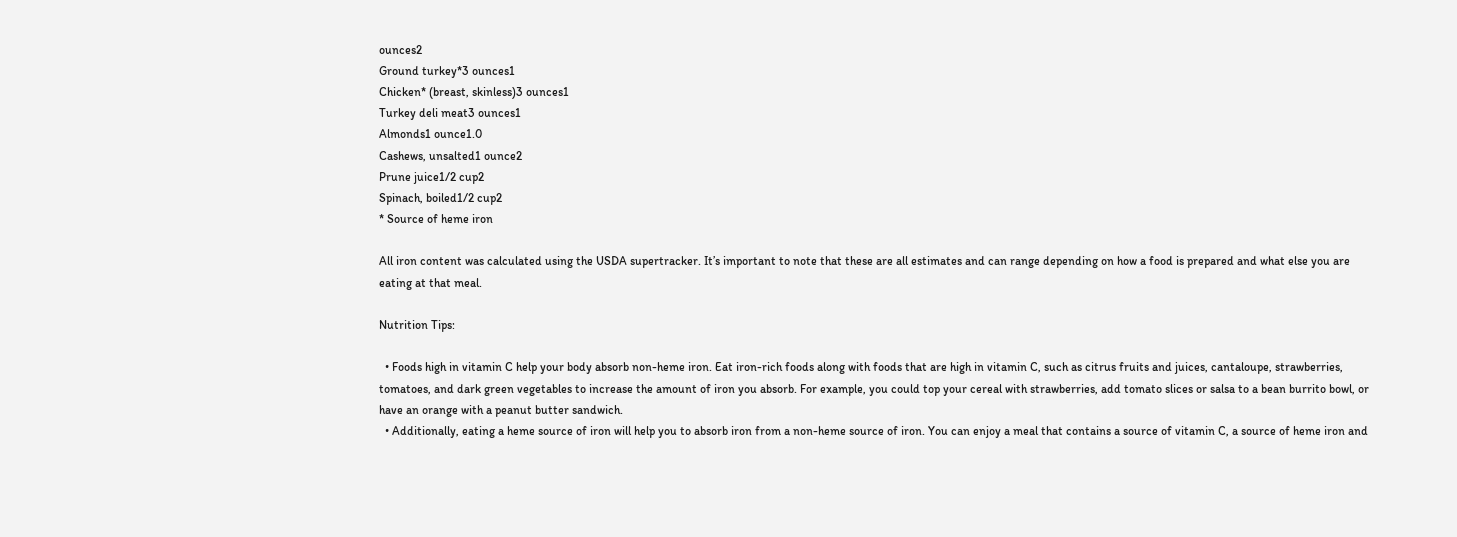ounces2
Ground turkey*3 ounces1
Chicken* (breast, skinless)3 ounces1
Turkey deli meat3 ounces1
Almonds1 ounce1.0
Cashews, unsalted1 ounce2
Prune juice1/2 cup2
Spinach, boiled1/2 cup2
* Source of heme iron

All iron content was calculated using the USDA supertracker. It’s important to note that these are all estimates and can range depending on how a food is prepared and what else you are eating at that meal.

Nutrition Tips:

  • Foods high in vitamin C help your body absorb non-heme iron. Eat iron-rich foods along with foods that are high in vitamin C, such as citrus fruits and juices, cantaloupe, strawberries, tomatoes, and dark green vegetables to increase the amount of iron you absorb. For example, you could top your cereal with strawberries, add tomato slices or salsa to a bean burrito bowl, or have an orange with a peanut butter sandwich.
  • Additionally, eating a heme source of iron will help you to absorb iron from a non-heme source of iron. You can enjoy a meal that contains a source of vitamin C, a source of heme iron and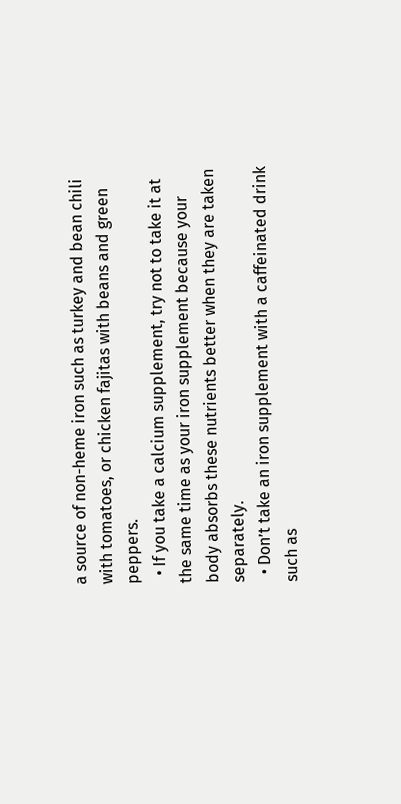a source of non-heme iron such as turkey and bean chili with tomatoes, or chicken fajitas with beans and green peppers.
  • If you take a calcium supplement, try not to take it at the same time as your iron supplement because your body absorbs these nutrients better when they are taken separately.
  • Don’t take an iron supplement with a caffeinated drink such as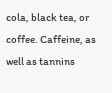cola, black tea, or coffee. Caffeine, as well as tannins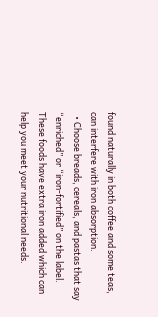found naturally in both coffee and some teas, can interfere with iron absorption.
  • Choose breads, cereals, and pastas that say “enriched” or “iron-fortified” on the label. These foods have extra iron added which can help you meet your nutritional needs.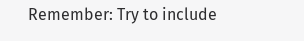Remember: Try to include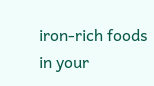iron-rich foods in your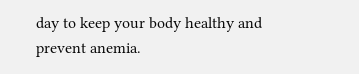day to keep your body healthy and prevent anemia.